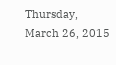Thursday, March 26, 2015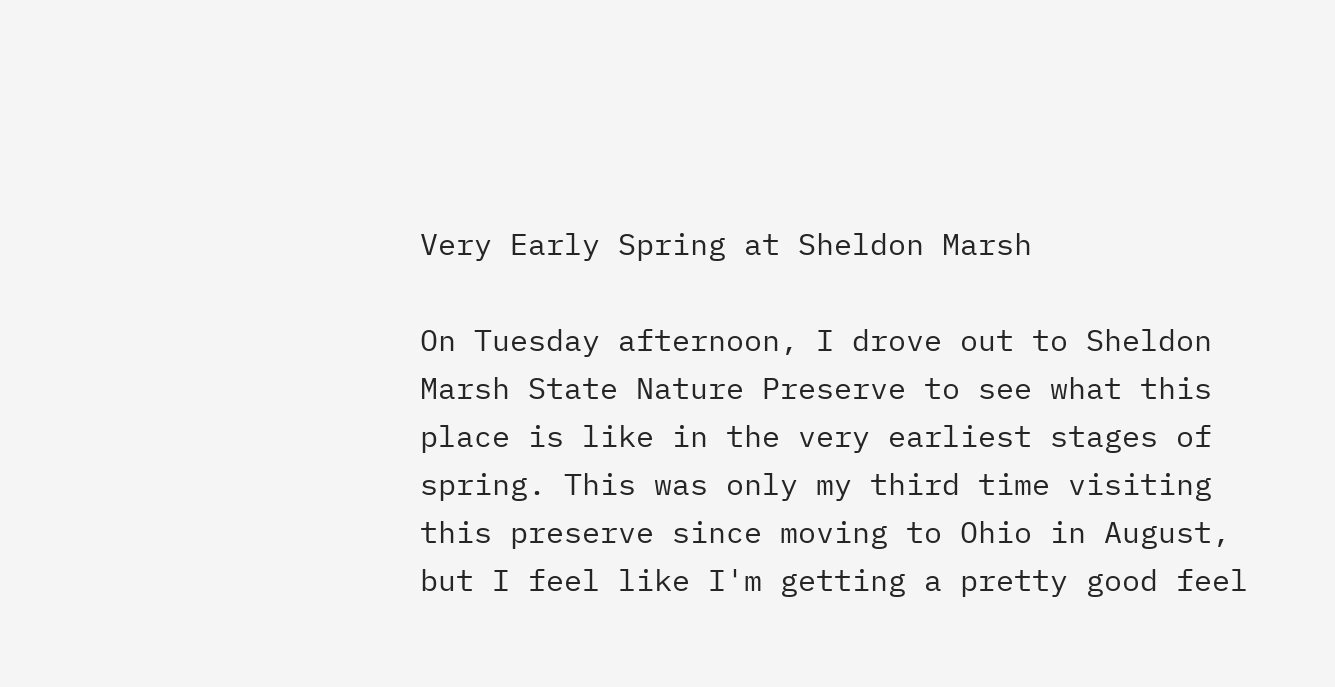Very Early Spring at Sheldon Marsh

On Tuesday afternoon, I drove out to Sheldon Marsh State Nature Preserve to see what this place is like in the very earliest stages of spring. This was only my third time visiting this preserve since moving to Ohio in August, but I feel like I'm getting a pretty good feel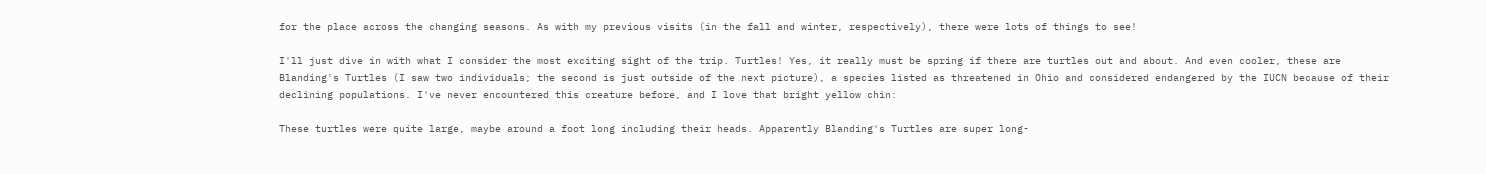for the place across the changing seasons. As with my previous visits (in the fall and winter, respectively), there were lots of things to see!

I'll just dive in with what I consider the most exciting sight of the trip. Turtles! Yes, it really must be spring if there are turtles out and about. And even cooler, these are Blanding's Turtles (I saw two individuals; the second is just outside of the next picture), a species listed as threatened in Ohio and considered endangered by the IUCN because of their declining populations. I've never encountered this creature before, and I love that bright yellow chin:

These turtles were quite large, maybe around a foot long including their heads. Apparently Blanding's Turtles are super long-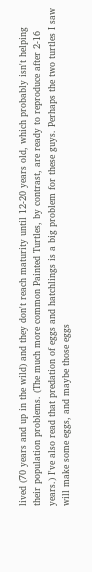lived (70 years and up in the wild) and they don't reach maturity until 12-20 years old, which probably isn't helping their population problems. (The much more common Painted Turtles, by contrast, are ready to reproduce after 2-16 years.) I've also read that predation of eggs and hatchlings is a big problem for these guys. Perhaps the two turtles I saw will make some eggs, and maybe those eggs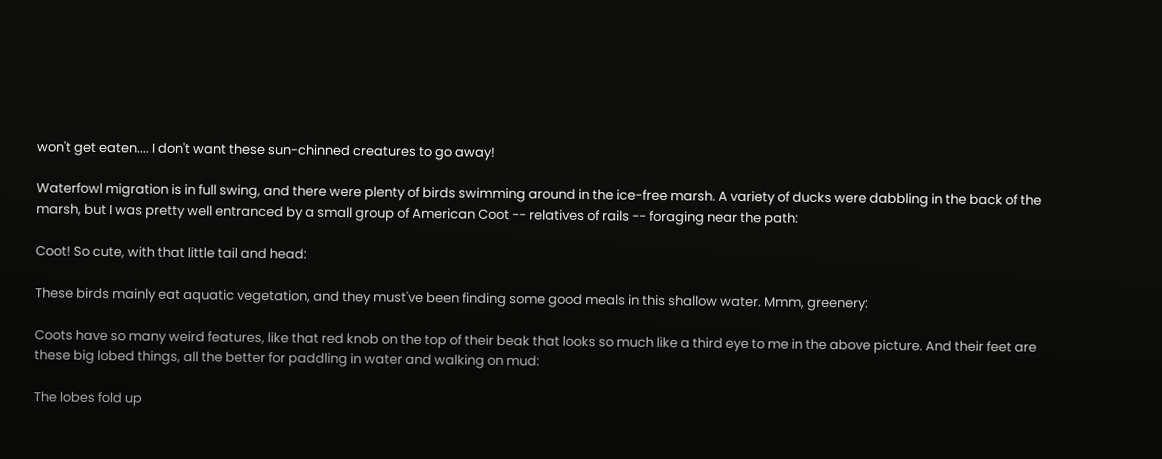won't get eaten.... I don't want these sun-chinned creatures to go away!

Waterfowl migration is in full swing, and there were plenty of birds swimming around in the ice-free marsh. A variety of ducks were dabbling in the back of the marsh, but I was pretty well entranced by a small group of American Coot -- relatives of rails -- foraging near the path:

Coot! So cute, with that little tail and head:

These birds mainly eat aquatic vegetation, and they must've been finding some good meals in this shallow water. Mmm, greenery:

Coots have so many weird features, like that red knob on the top of their beak that looks so much like a third eye to me in the above picture. And their feet are these big lobed things, all the better for paddling in water and walking on mud:

The lobes fold up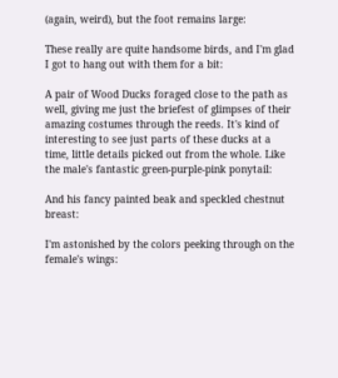(again, weird), but the foot remains large:

These really are quite handsome birds, and I'm glad I got to hang out with them for a bit:

A pair of Wood Ducks foraged close to the path as well, giving me just the briefest of glimpses of their amazing costumes through the reeds. It's kind of interesting to see just parts of these ducks at a time, little details picked out from the whole. Like the male's fantastic green-purple-pink ponytail:

And his fancy painted beak and speckled chestnut breast:

I'm astonished by the colors peeking through on the female's wings: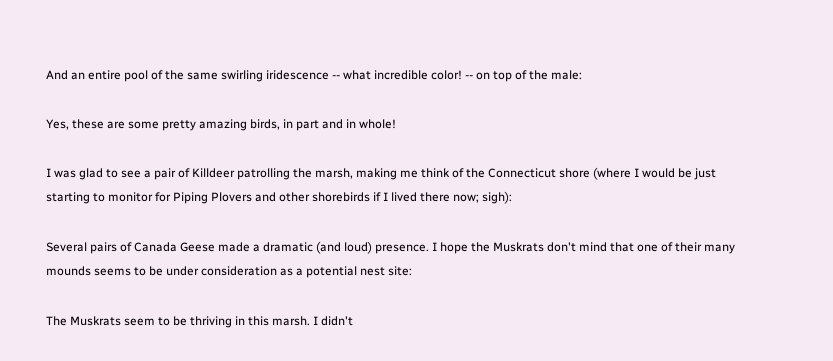And an entire pool of the same swirling iridescence -- what incredible color! -- on top of the male:

Yes, these are some pretty amazing birds, in part and in whole!

I was glad to see a pair of Killdeer patrolling the marsh, making me think of the Connecticut shore (where I would be just starting to monitor for Piping Plovers and other shorebirds if I lived there now; sigh):

Several pairs of Canada Geese made a dramatic (and loud) presence. I hope the Muskrats don't mind that one of their many mounds seems to be under consideration as a potential nest site:

The Muskrats seem to be thriving in this marsh. I didn't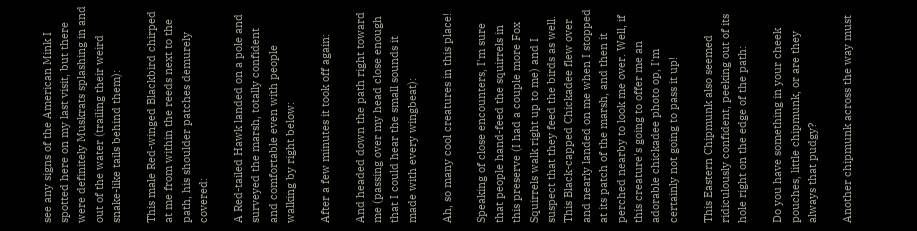see any signs of the American Mink I spotted here on my last visit, but there were definitely Muskrats splashing in and out of the water (trailing their weird snake-like tails behind them):

This male Red-winged Blackbird chirped at me from within the reeds next to the path, his shoulder patches demurely covered:

A Red-tailed Hawk landed on a pole and surveyed the marsh, totally confident and comfortable even with people walking by right below:

After a few minutes it took off again:

And headed down the path right toward me (passing over my head close enough that I could hear the small sounds it made with every wingbeat):

Ah, so many cool creatures in this place!

Speaking of close encounters, I'm sure that people hand-feed the squirrels in this preserve (I had a couple more Fox Squirrels walk right up to me) and I suspect that they feed the birds as well. This Black-capped Chickadee flew over and nearly landed on me when I stopped at its patch of the marsh, and then it perched nearby to look me over. Well, if this creature's going to offer me an adorable chickadee photo op, I'm certainly not going to pass it up!

This Eastern Chipmunk also seemed ridiculously confident, peeking out of its hole right on the edge of the path:

Do you have something in your cheek pouches, little chipmunk, or are they always that pudgy?

Another chipmunk across the way must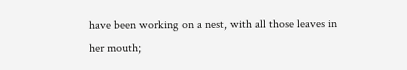have been working on a nest, with all those leaves in her mouth;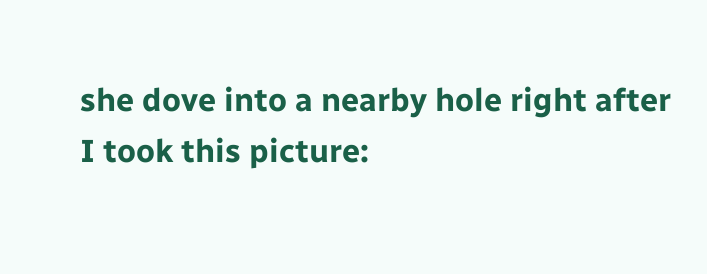she dove into a nearby hole right after I took this picture: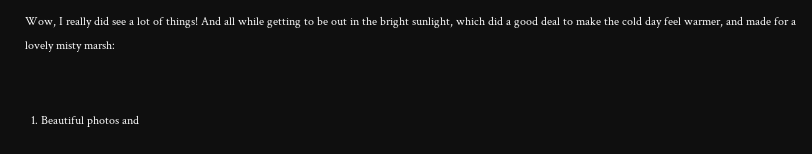Wow, I really did see a lot of things! And all while getting to be out in the bright sunlight, which did a good deal to make the cold day feel warmer, and made for a lovely misty marsh:


  1. Beautiful photos and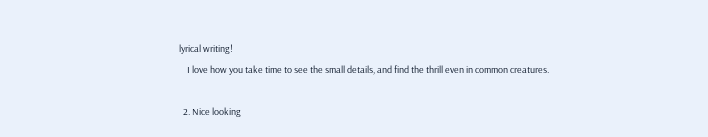lyrical writing!
    I love how you take time to see the small details, and find the thrill even in common creatures.

  2. Nice looking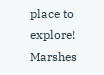place to explore! Marshes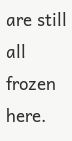are still all frozen here.